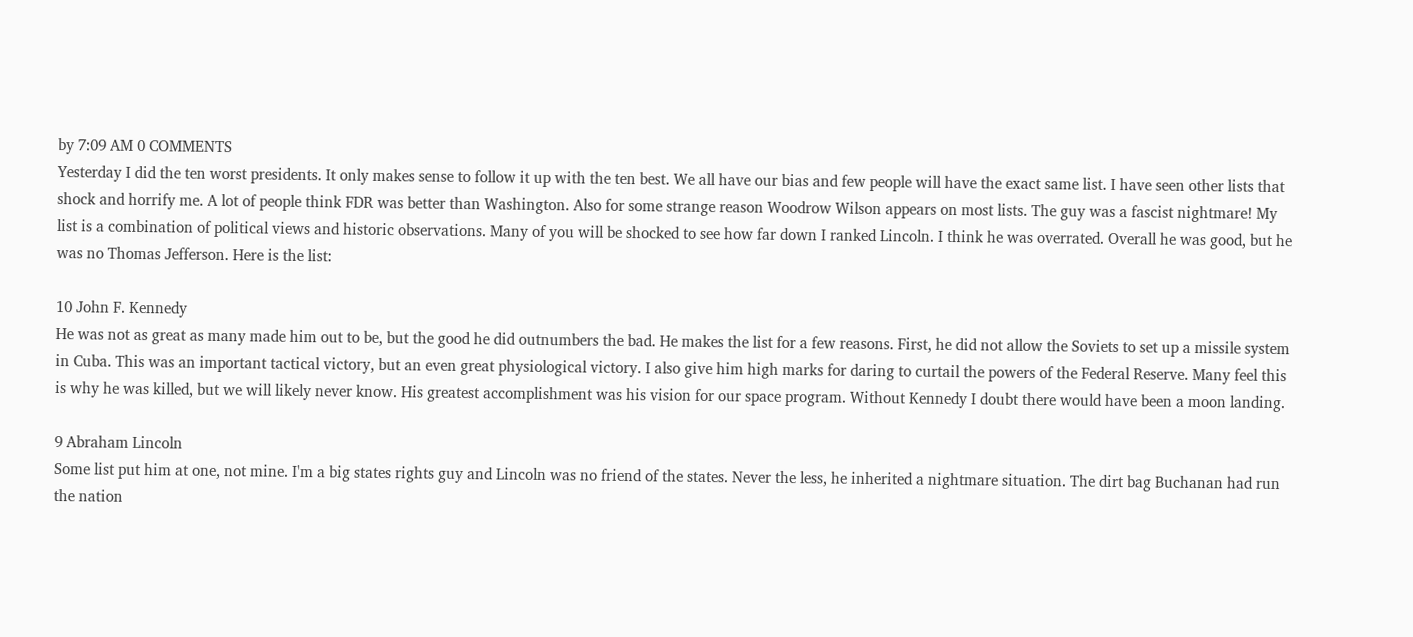by 7:09 AM 0 COMMENTS
Yesterday I did the ten worst presidents. It only makes sense to follow it up with the ten best. We all have our bias and few people will have the exact same list. I have seen other lists that shock and horrify me. A lot of people think FDR was better than Washington. Also for some strange reason Woodrow Wilson appears on most lists. The guy was a fascist nightmare! My list is a combination of political views and historic observations. Many of you will be shocked to see how far down I ranked Lincoln. I think he was overrated. Overall he was good, but he was no Thomas Jefferson. Here is the list:

10 John F. Kennedy
He was not as great as many made him out to be, but the good he did outnumbers the bad. He makes the list for a few reasons. First, he did not allow the Soviets to set up a missile system in Cuba. This was an important tactical victory, but an even great physiological victory. I also give him high marks for daring to curtail the powers of the Federal Reserve. Many feel this is why he was killed, but we will likely never know. His greatest accomplishment was his vision for our space program. Without Kennedy I doubt there would have been a moon landing.

9 Abraham Lincoln
Some list put him at one, not mine. I'm a big states rights guy and Lincoln was no friend of the states. Never the less, he inherited a nightmare situation. The dirt bag Buchanan had run the nation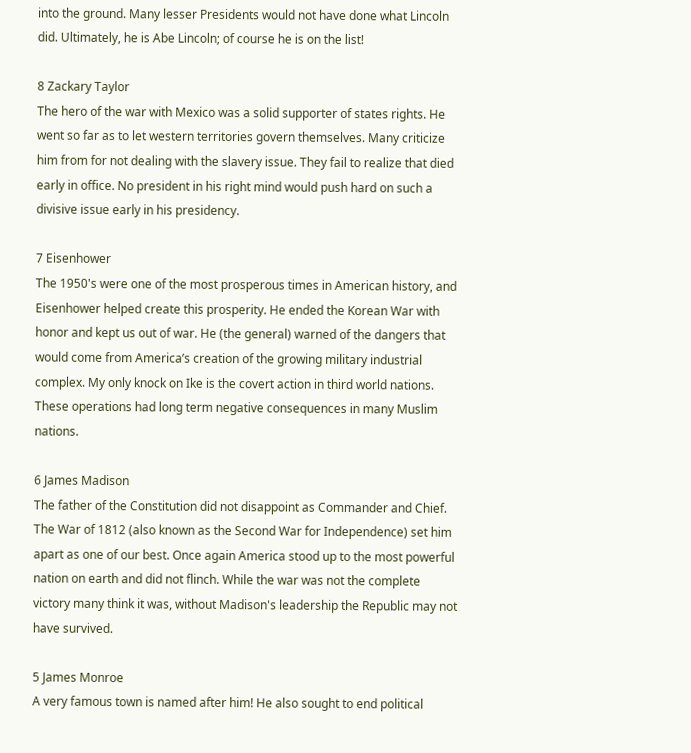into the ground. Many lesser Presidents would not have done what Lincoln did. Ultimately, he is Abe Lincoln; of course he is on the list!

8 Zackary Taylor
The hero of the war with Mexico was a solid supporter of states rights. He went so far as to let western territories govern themselves. Many criticize him from for not dealing with the slavery issue. They fail to realize that died early in office. No president in his right mind would push hard on such a divisive issue early in his presidency.

7 Eisenhower
The 1950's were one of the most prosperous times in American history, and Eisenhower helped create this prosperity. He ended the Korean War with honor and kept us out of war. He (the general) warned of the dangers that would come from America’s creation of the growing military industrial complex. My only knock on Ike is the covert action in third world nations. These operations had long term negative consequences in many Muslim nations.

6 James Madison
The father of the Constitution did not disappoint as Commander and Chief. The War of 1812 (also known as the Second War for Independence) set him apart as one of our best. Once again America stood up to the most powerful nation on earth and did not flinch. While the war was not the complete victory many think it was, without Madison's leadership the Republic may not have survived.

5 James Monroe
A very famous town is named after him! He also sought to end political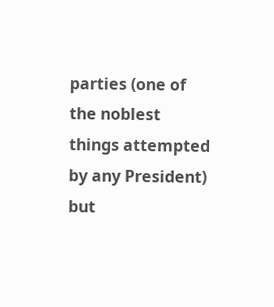parties (one of the noblest things attempted by any President) but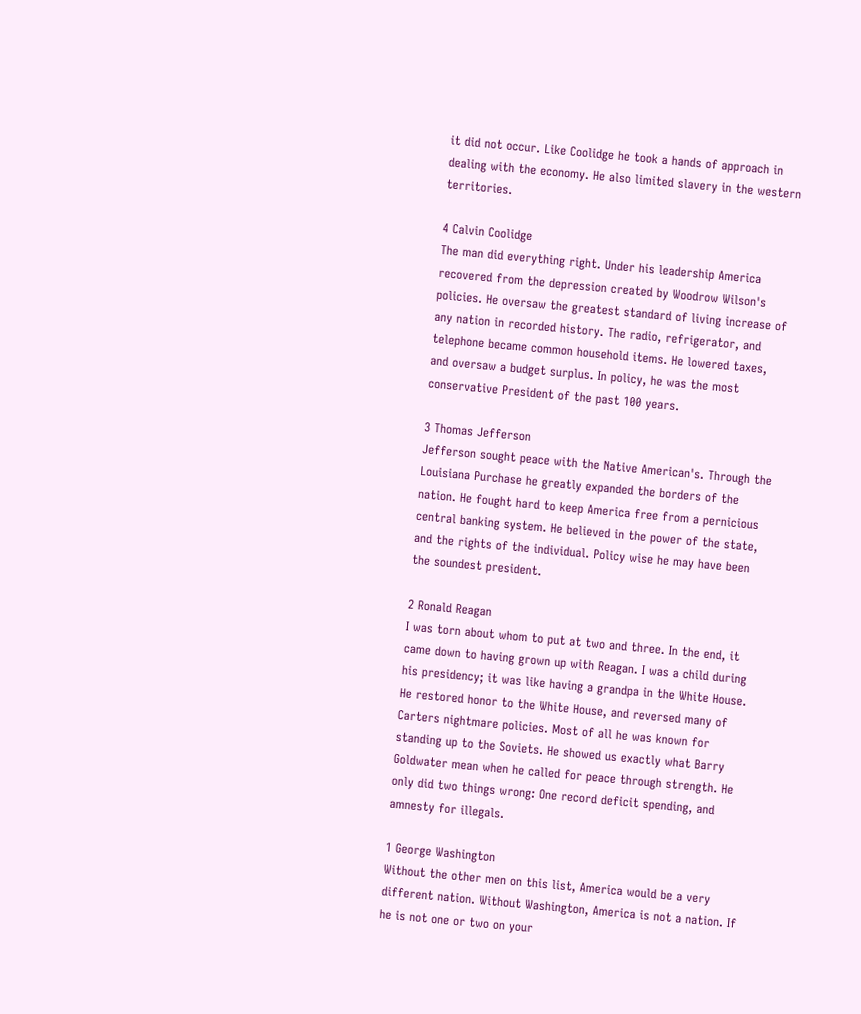it did not occur. Like Coolidge he took a hands of approach in dealing with the economy. He also limited slavery in the western territories.

4 Calvin Coolidge
The man did everything right. Under his leadership America recovered from the depression created by Woodrow Wilson's policies. He oversaw the greatest standard of living increase of any nation in recorded history. The radio, refrigerator, and telephone became common household items. He lowered taxes, and oversaw a budget surplus. In policy, he was the most conservative President of the past 100 years.

3 Thomas Jefferson
Jefferson sought peace with the Native American's. Through the Louisiana Purchase he greatly expanded the borders of the nation. He fought hard to keep America free from a pernicious central banking system. He believed in the power of the state, and the rights of the individual. Policy wise he may have been the soundest president.

2 Ronald Reagan
I was torn about whom to put at two and three. In the end, it came down to having grown up with Reagan. I was a child during his presidency; it was like having a grandpa in the White House. He restored honor to the White House, and reversed many of Carters nightmare policies. Most of all he was known for standing up to the Soviets. He showed us exactly what Barry Goldwater mean when he called for peace through strength. He only did two things wrong: One record deficit spending, and amnesty for illegals.

1 George Washington
Without the other men on this list, America would be a very different nation. Without Washington, America is not a nation. If he is not one or two on your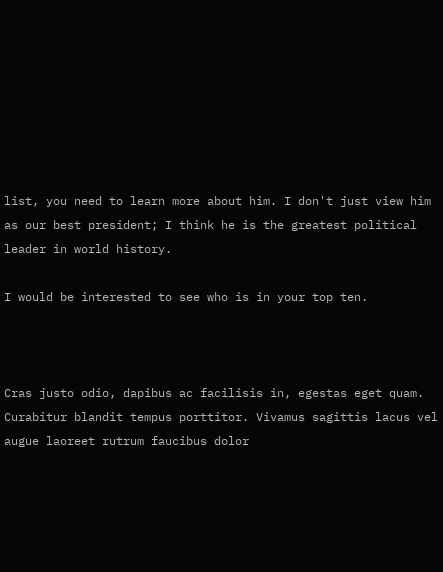list, you need to learn more about him. I don't just view him as our best president; I think he is the greatest political leader in world history.

I would be interested to see who is in your top ten.



Cras justo odio, dapibus ac facilisis in, egestas eget quam. Curabitur blandit tempus porttitor. Vivamus sagittis lacus vel augue laoreet rutrum faucibus dolor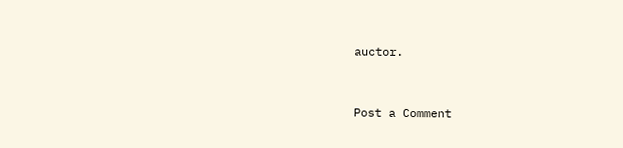auctor.


Post a Comment